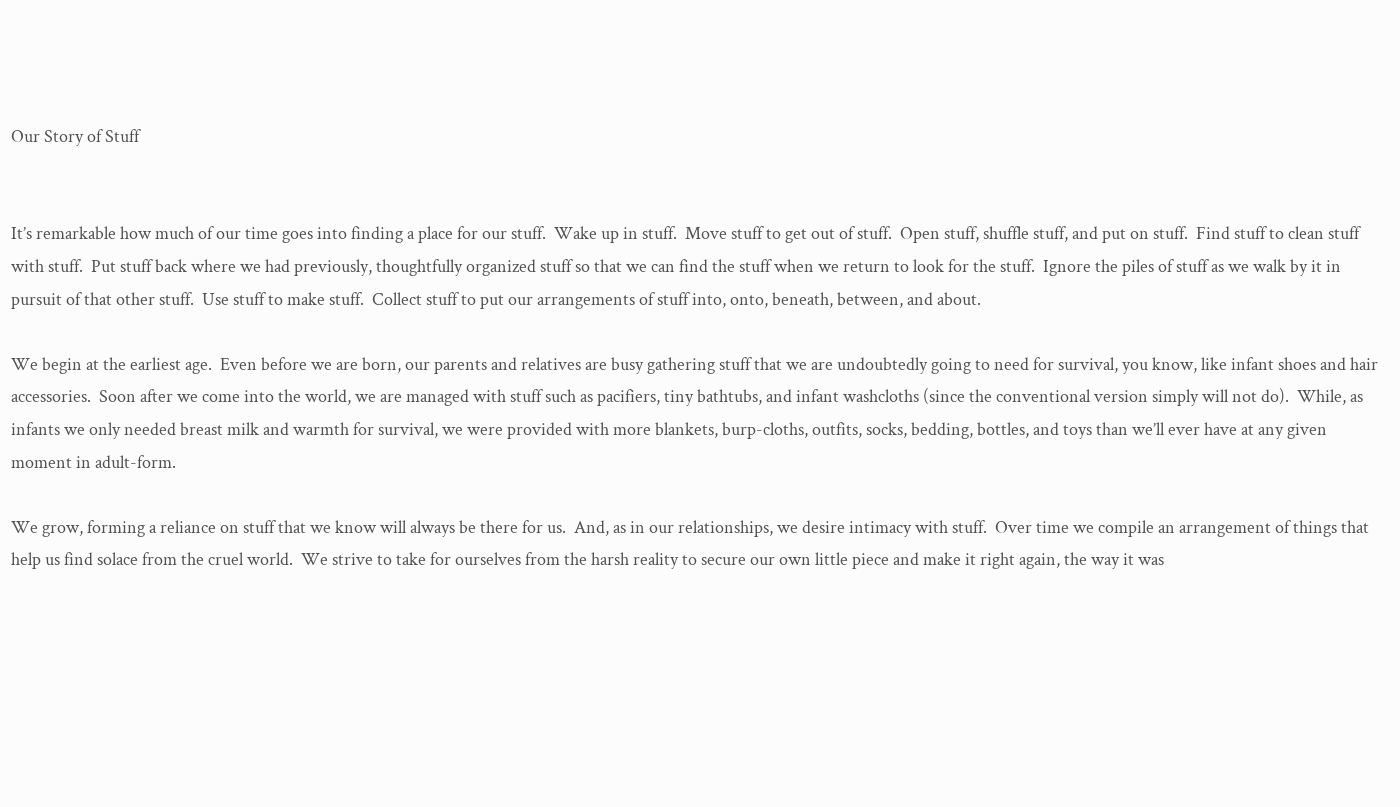Our Story of Stuff


It’s remarkable how much of our time goes into finding a place for our stuff.  Wake up in stuff.  Move stuff to get out of stuff.  Open stuff, shuffle stuff, and put on stuff.  Find stuff to clean stuff with stuff.  Put stuff back where we had previously, thoughtfully organized stuff so that we can find the stuff when we return to look for the stuff.  Ignore the piles of stuff as we walk by it in pursuit of that other stuff.  Use stuff to make stuff.  Collect stuff to put our arrangements of stuff into, onto, beneath, between, and about.

We begin at the earliest age.  Even before we are born, our parents and relatives are busy gathering stuff that we are undoubtedly going to need for survival, you know, like infant shoes and hair accessories.  Soon after we come into the world, we are managed with stuff such as pacifiers, tiny bathtubs, and infant washcloths (since the conventional version simply will not do).  While, as infants we only needed breast milk and warmth for survival, we were provided with more blankets, burp-cloths, outfits, socks, bedding, bottles, and toys than we’ll ever have at any given moment in adult-form.

We grow, forming a reliance on stuff that we know will always be there for us.  And, as in our relationships, we desire intimacy with stuff.  Over time we compile an arrangement of things that help us find solace from the cruel world.  We strive to take for ourselves from the harsh reality to secure our own little piece and make it right again, the way it was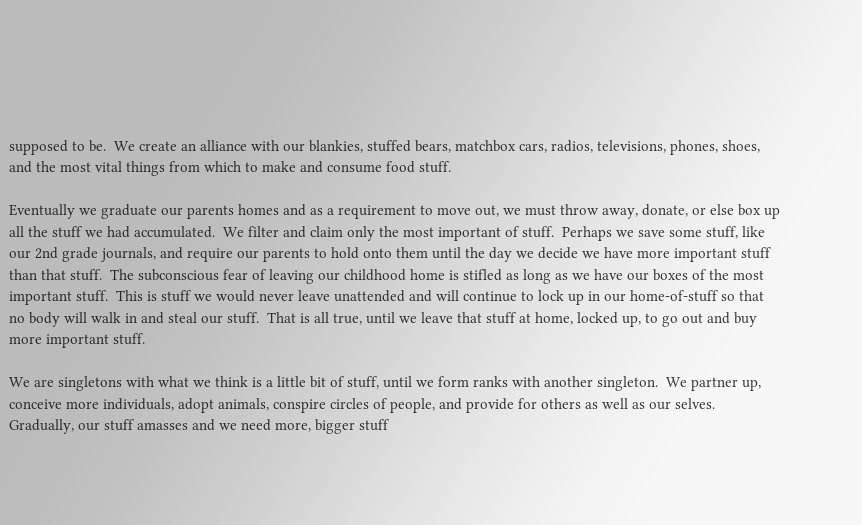supposed to be.  We create an alliance with our blankies, stuffed bears, matchbox cars, radios, televisions, phones, shoes, and the most vital things from which to make and consume food stuff.

Eventually we graduate our parents homes and as a requirement to move out, we must throw away, donate, or else box up all the stuff we had accumulated.  We filter and claim only the most important of stuff.  Perhaps we save some stuff, like our 2nd grade journals, and require our parents to hold onto them until the day we decide we have more important stuff than that stuff.  The subconscious fear of leaving our childhood home is stifled as long as we have our boxes of the most important stuff.  This is stuff we would never leave unattended and will continue to lock up in our home-of-stuff so that no body will walk in and steal our stuff.  That is all true, until we leave that stuff at home, locked up, to go out and buy more important stuff.

We are singletons with what we think is a little bit of stuff, until we form ranks with another singleton.  We partner up, conceive more individuals, adopt animals, conspire circles of people, and provide for others as well as our selves.  Gradually, our stuff amasses and we need more, bigger stuff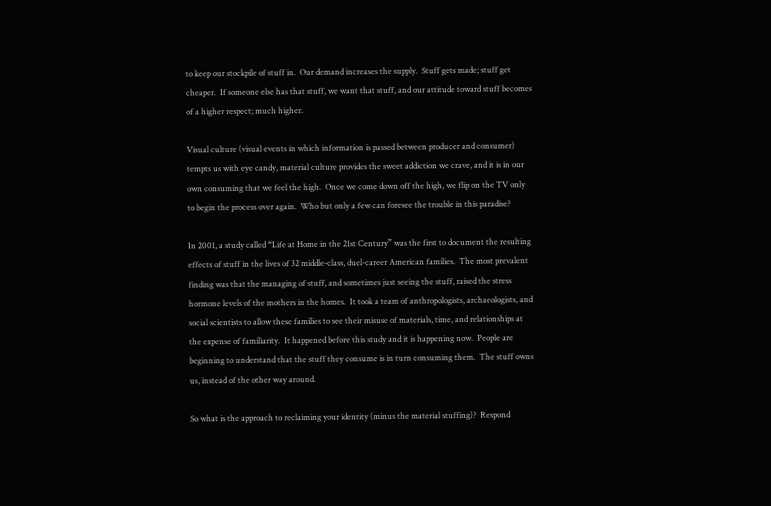to keep our stockpile of stuff in.  Our demand increases the supply.  Stuff gets made; stuff get cheaper.  If someone else has that stuff, we want that stuff, and our attitude toward stuff becomes of a higher respect; much higher.

Visual culture (visual events in which information is passed between producer and consumer) tempts us with eye candy, material culture provides the sweet addiction we crave, and it is in our own consuming that we feel the high.  Once we come down off the high, we flip on the TV only to begin the process over again.  Who but only a few can foresee the trouble in this paradise?

In 2001, a study called “Life at Home in the 21st Century” was the first to document the resulting effects of stuff in the lives of 32 middle-class, duel-career American families.  The most prevalent finding was that the managing of stuff, and sometimes just seeing the stuff, raised the stress hormone levels of the mothers in the homes.  It took a team of anthropologists, archaeologists, and social scientists to allow these families to see their misuse of materials, time, and relationships at the expense of familiarity.  It happened before this study and it is happening now.  People are beginning to understand that the stuff they consume is in turn consuming them.  The stuff owns us, instead of the other way around.

So what is the approach to reclaiming your identity (minus the material stuffing)?  Respond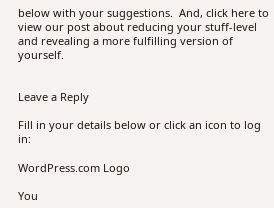below with your suggestions.  And, click here to view our post about reducing your stuff-level and revealing a more fulfilling version of yourself.


Leave a Reply

Fill in your details below or click an icon to log in:

WordPress.com Logo

You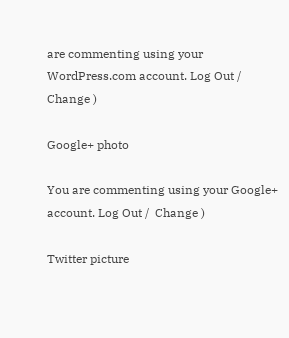are commenting using your WordPress.com account. Log Out /  Change )

Google+ photo

You are commenting using your Google+ account. Log Out /  Change )

Twitter picture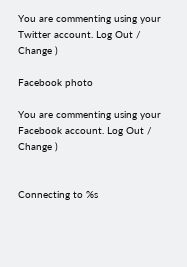You are commenting using your Twitter account. Log Out /  Change )

Facebook photo

You are commenting using your Facebook account. Log Out /  Change )


Connecting to %s